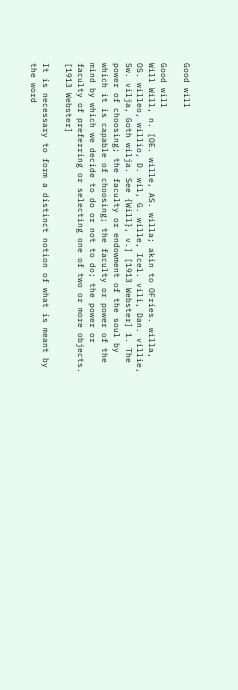Good will

Good will
Will Will, n. [OE. wille, AS. willa; akin to OFries. willa, OS. willeo, willio, D. wil, G. wille, Icel. vili, Dan. villie, Sw. vilja, Goth wilja. See {Will}, v.] [1913 Webster] 1. The power of choosing; the faculty or endowment of the soul by which it is capable of choosing; the faculty or power of the mind by which we decide to do or not to do; the power or faculty of preferring or selecting one of two or more objects. [1913 Webster]

It is necessary to form a distinct notion of what is meant by the word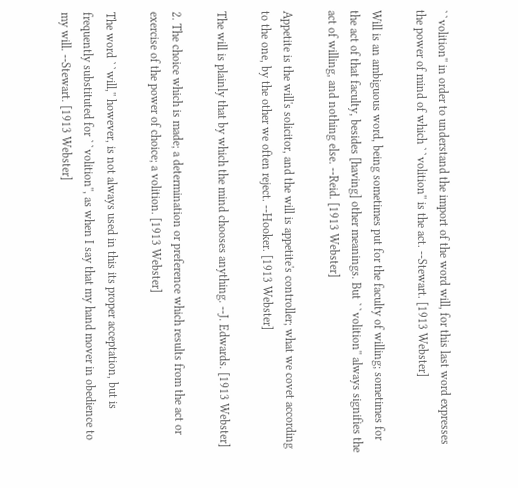``volition'' in order to understand the import of the word will, for this last word expresses the power of mind of which ``volition'' is the act. --Stewart. [1913 Webster]

Will is an ambiguous word, being sometimes put for the faculty of willing; sometimes for the act of that faculty, besides [having] other meanings. But ``volition'' always signifies the act of willing, and nothing else. --Reid. [1913 Webster]

Appetite is the will's solicitor, and the will is appetite's controller; what we covet according to the one, by the other we often reject. --Hooker. [1913 Webster]

The will is plainly that by which the mind chooses anything. --J. Edwards. [1913 Webster]

2. The choice which is made; a determination or preference which results from the act or exercise of the power of choice; a volition. [1913 Webster]

The word ``will,'' however, is not always used in this its proper acceptation, but is frequently substituted for ``volition'', as when I say that my hand mover in obedience to my will. --Stewart. [1913 Webster]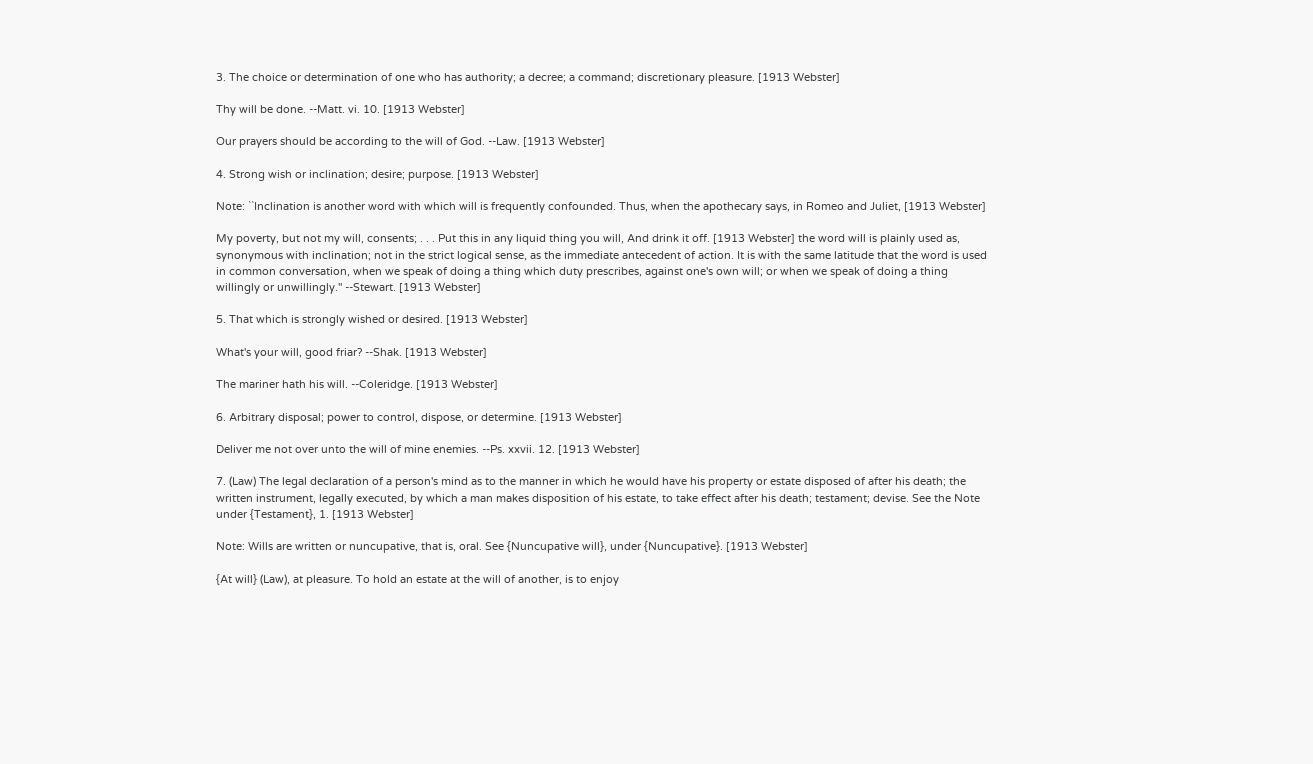3. The choice or determination of one who has authority; a decree; a command; discretionary pleasure. [1913 Webster]

Thy will be done. --Matt. vi. 10. [1913 Webster]

Our prayers should be according to the will of God. --Law. [1913 Webster]

4. Strong wish or inclination; desire; purpose. [1913 Webster]

Note: ``Inclination is another word with which will is frequently confounded. Thus, when the apothecary says, in Romeo and Juliet, [1913 Webster]

My poverty, but not my will, consents; . . . Put this in any liquid thing you will, And drink it off. [1913 Webster] the word will is plainly used as, synonymous with inclination; not in the strict logical sense, as the immediate antecedent of action. It is with the same latitude that the word is used in common conversation, when we speak of doing a thing which duty prescribes, against one's own will; or when we speak of doing a thing willingly or unwillingly.'' --Stewart. [1913 Webster]

5. That which is strongly wished or desired. [1913 Webster]

What's your will, good friar? --Shak. [1913 Webster]

The mariner hath his will. --Coleridge. [1913 Webster]

6. Arbitrary disposal; power to control, dispose, or determine. [1913 Webster]

Deliver me not over unto the will of mine enemies. --Ps. xxvii. 12. [1913 Webster]

7. (Law) The legal declaration of a person's mind as to the manner in which he would have his property or estate disposed of after his death; the written instrument, legally executed, by which a man makes disposition of his estate, to take effect after his death; testament; devise. See the Note under {Testament}, 1. [1913 Webster]

Note: Wills are written or nuncupative, that is, oral. See {Nuncupative will}, under {Nuncupative}. [1913 Webster]

{At will} (Law), at pleasure. To hold an estate at the will of another, is to enjoy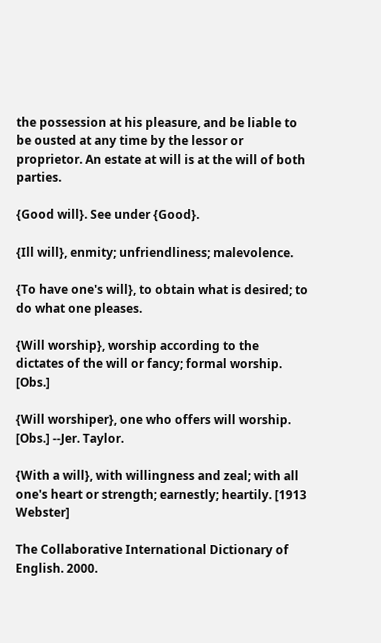the possession at his pleasure, and be liable to be ousted at any time by the lessor or proprietor. An estate at will is at the will of both parties.

{Good will}. See under {Good}.

{Ill will}, enmity; unfriendliness; malevolence.

{To have one's will}, to obtain what is desired; to do what one pleases.

{Will worship}, worship according to the dictates of the will or fancy; formal worship. [Obs.]

{Will worshiper}, one who offers will worship. [Obs.] --Jer. Taylor.

{With a will}, with willingness and zeal; with all one's heart or strength; earnestly; heartily. [1913 Webster]

The Collaborative International Dictionary of English. 2000.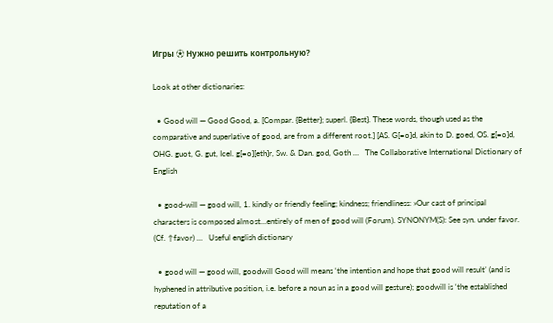Игры ⚽ Нужно решить контрольную?

Look at other dictionaries:

  • Good will — Good Good, a. [Compar. {Better}; superl. {Best}. These words, though used as the comparative and superlative of good, are from a different root.] [AS. G[=o]d, akin to D. goed, OS. g[=o]d, OHG. guot, G. gut, Icel. g[=o][eth]r, Sw. & Dan. god, Goth …   The Collaborative International Dictionary of English

  • good-will — good will, 1. kindly or friendly feeling; kindness; friendliness: »Our cast of principal characters is composed almost…entirely of men of good will (Forum). SYNONYM(S): See syn. under favor. (Cf. ↑favor) …   Useful english dictionary

  • good will — good will, goodwill Good will means ‘the intention and hope that good will result’ (and is hyphened in attributive position, i.e. before a noun as in a good will gesture); goodwill is ‘the established reputation of a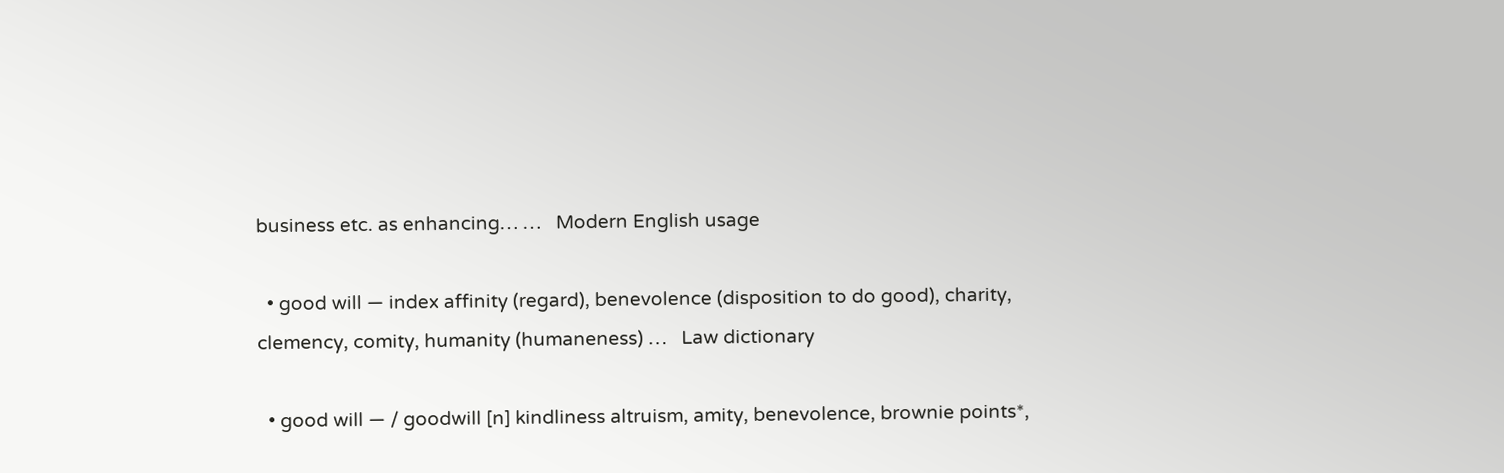business etc. as enhancing… …   Modern English usage

  • good will — index affinity (regard), benevolence (disposition to do good), charity, clemency, comity, humanity (humaneness) …   Law dictionary

  • good will — / goodwill [n] kindliness altruism, amity, benevolence, brownie points*,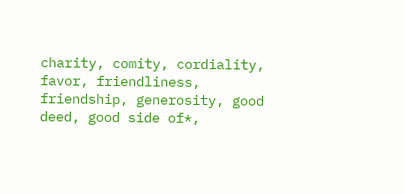charity, comity, cordiality, favor, friendliness, friendship, generosity, good deed, good side of*,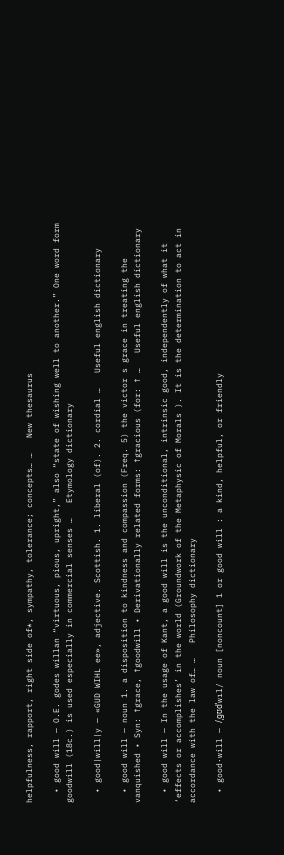helpfulness, rapport, right side of*, sympathy, tolerance; concepts… …   New thesaurus

  • good will — O.E. godes willan “virtuous, pious, upright,” also “state of wishing well to another.” One word form goodwill (18c.) is used especially in commercial senses …   Etymology dictionary

  • good|will|y — «GUD WIHL ee», adjective. Scottish. 1. liberal (of). 2. cordial …   Useful english dictionary

  • good will — noun 1. a disposition to kindness and compassion (Freq. 5) the victor s grace in treating the vanquished • Syn: ↑grace, ↑goodwill • Derivationally related forms: ↑gracious (for: ↑ …   Useful english dictionary

  • good will — In the usage of Kant, a good will is the unconditional, intrinsic good, independently of what it ‘effects or accomplishes’ in the world (Groundwork of the Metaphysic of Morals ). It is the determination to act in accordance with the law of… …   Philosophy dictionary

  • good·will — /ˌgʊdˈwıl/ noun [noncount] 1 or good will : a kind, helpful, or friendly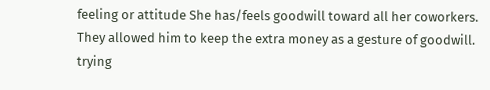feeling or attitude She has/feels goodwill toward all her coworkers. They allowed him to keep the extra money as a gesture of goodwill. trying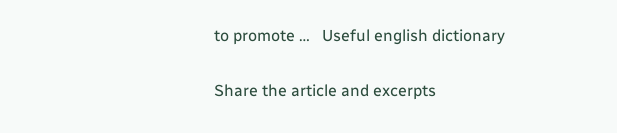to promote …   Useful english dictionary

Share the article and excerpts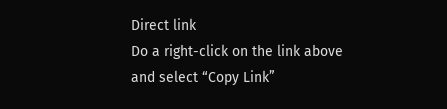Direct link
Do a right-click on the link above
and select “Copy Link”